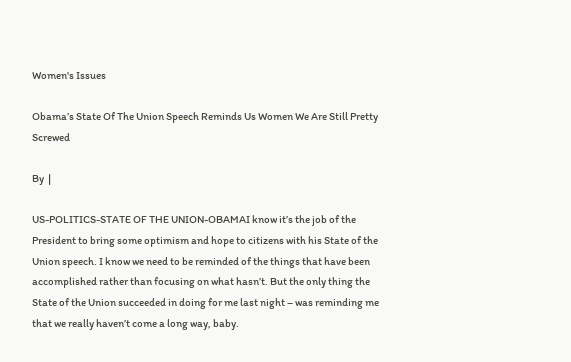Women's Issues

Obama’s State Of The Union Speech Reminds Us Women We Are Still Pretty Screwed

By  |

US-POLITICS-STATE OF THE UNION-OBAMAI know it’s the job of the President to bring some optimism and hope to citizens with his State of the Union speech. I know we need to be reminded of the things that have been accomplished rather than focusing on what hasn’t. But the only thing the State of the Union succeeded in doing for me last night – was reminding me that we really haven’t come a long way, baby.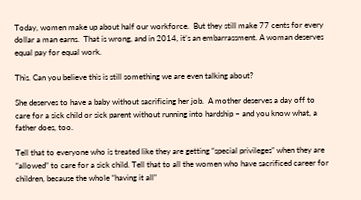Today, women make up about half our workforce.  But they still make 77 cents for every dollar a man earns.  That is wrong, and in 2014, it’s an embarrassment. A woman deserves equal pay for equal work.

This. Can you believe this is still something we are even talking about?

She deserves to have a baby without sacrificing her job.  A mother deserves a day off to care for a sick child or sick parent without running into hardship – and you know what, a father does, too.

Tell that to everyone who is treated like they are getting “special privileges” when they are “allowed” to care for a sick child. Tell that to all the women who have sacrificed career for children, because the whole “having it all”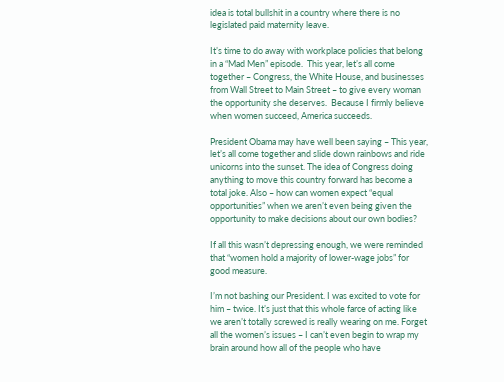idea is total bullshit in a country where there is no legislated paid maternity leave.

It’s time to do away with workplace policies that belong in a “Mad Men” episode.  This year, let’s all come together – Congress, the White House, and businesses from Wall Street to Main Street – to give every woman the opportunity she deserves.  Because I firmly believe when women succeed, America succeeds.

President Obama may have well been saying – This year, let’s all come together and slide down rainbows and ride unicorns into the sunset. The idea of Congress doing anything to move this country forward has become a total joke. Also – how can women expect “equal opportunities” when we aren’t even being given the opportunity to make decisions about our own bodies?

If all this wasn’t depressing enough, we were reminded that “women hold a majority of lower-wage jobs” for good measure.

I’m not bashing our President. I was excited to vote for him – twice. It’s just that this whole farce of acting like we aren’t totally screwed is really wearing on me. Forget all the women’s issues – I can’t even begin to wrap my brain around how all of the people who have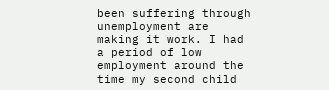been suffering through unemployment are making it work. I had a period of low employment around the time my second child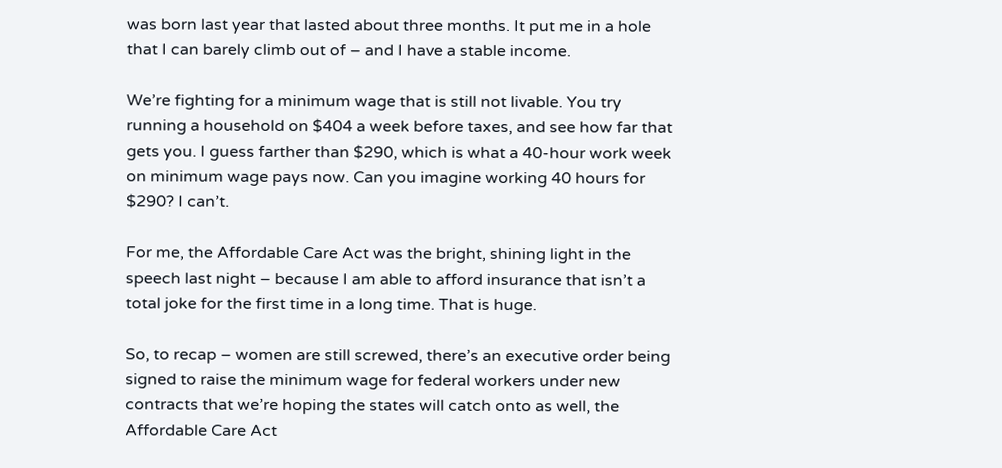was born last year that lasted about three months. It put me in a hole that I can barely climb out of – and I have a stable income.

We’re fighting for a minimum wage that is still not livable. You try running a household on $404 a week before taxes, and see how far that gets you. I guess farther than $290, which is what a 40-hour work week on minimum wage pays now. Can you imagine working 40 hours for $290? I can’t.

For me, the Affordable Care Act was the bright, shining light in the speech last night – because I am able to afford insurance that isn’t a total joke for the first time in a long time. That is huge.

So, to recap – women are still screwed, there’s an executive order being signed to raise the minimum wage for federal workers under new contracts that we’re hoping the states will catch onto as well, the Affordable Care Act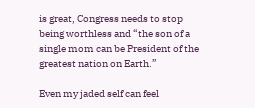is great, Congress needs to stop being worthless and “the son of a single mom can be President of the greatest nation on Earth.”

Even my jaded self can feel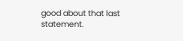good about that last statement.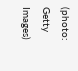(photo: Getty Images)